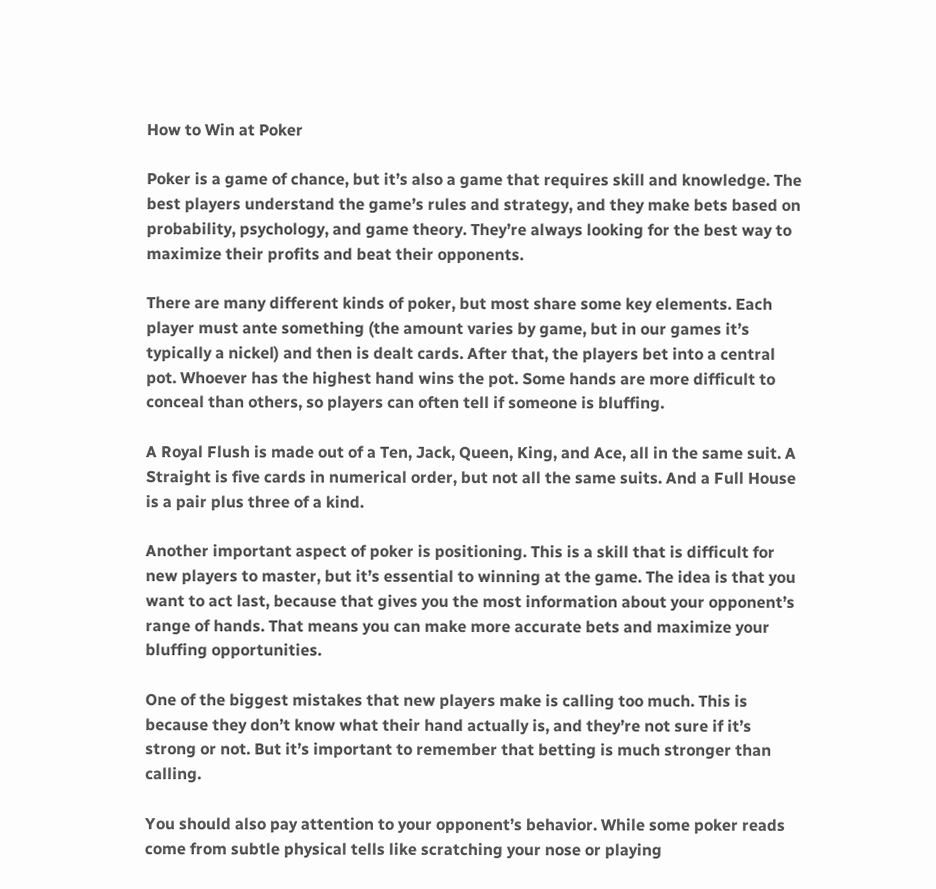How to Win at Poker

Poker is a game of chance, but it’s also a game that requires skill and knowledge. The best players understand the game’s rules and strategy, and they make bets based on probability, psychology, and game theory. They’re always looking for the best way to maximize their profits and beat their opponents.

There are many different kinds of poker, but most share some key elements. Each player must ante something (the amount varies by game, but in our games it’s typically a nickel) and then is dealt cards. After that, the players bet into a central pot. Whoever has the highest hand wins the pot. Some hands are more difficult to conceal than others, so players can often tell if someone is bluffing.

A Royal Flush is made out of a Ten, Jack, Queen, King, and Ace, all in the same suit. A Straight is five cards in numerical order, but not all the same suits. And a Full House is a pair plus three of a kind.

Another important aspect of poker is positioning. This is a skill that is difficult for new players to master, but it’s essential to winning at the game. The idea is that you want to act last, because that gives you the most information about your opponent’s range of hands. That means you can make more accurate bets and maximize your bluffing opportunities.

One of the biggest mistakes that new players make is calling too much. This is because they don’t know what their hand actually is, and they’re not sure if it’s strong or not. But it’s important to remember that betting is much stronger than calling.

You should also pay attention to your opponent’s behavior. While some poker reads come from subtle physical tells like scratching your nose or playing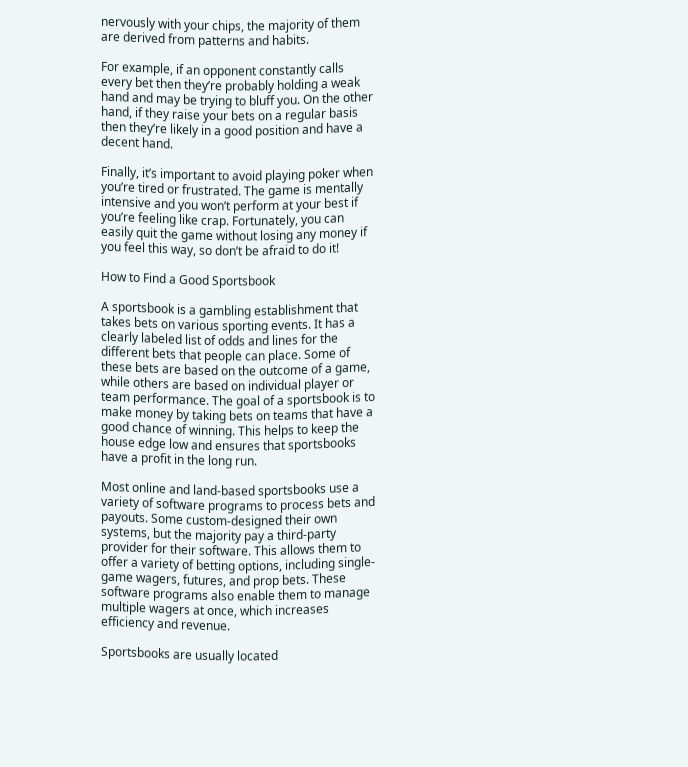nervously with your chips, the majority of them are derived from patterns and habits.

For example, if an opponent constantly calls every bet then they’re probably holding a weak hand and may be trying to bluff you. On the other hand, if they raise your bets on a regular basis then they’re likely in a good position and have a decent hand.

Finally, it’s important to avoid playing poker when you’re tired or frustrated. The game is mentally intensive and you won’t perform at your best if you’re feeling like crap. Fortunately, you can easily quit the game without losing any money if you feel this way, so don’t be afraid to do it!

How to Find a Good Sportsbook

A sportsbook is a gambling establishment that takes bets on various sporting events. It has a clearly labeled list of odds and lines for the different bets that people can place. Some of these bets are based on the outcome of a game, while others are based on individual player or team performance. The goal of a sportsbook is to make money by taking bets on teams that have a good chance of winning. This helps to keep the house edge low and ensures that sportsbooks have a profit in the long run.

Most online and land-based sportsbooks use a variety of software programs to process bets and payouts. Some custom-designed their own systems, but the majority pay a third-party provider for their software. This allows them to offer a variety of betting options, including single-game wagers, futures, and prop bets. These software programs also enable them to manage multiple wagers at once, which increases efficiency and revenue.

Sportsbooks are usually located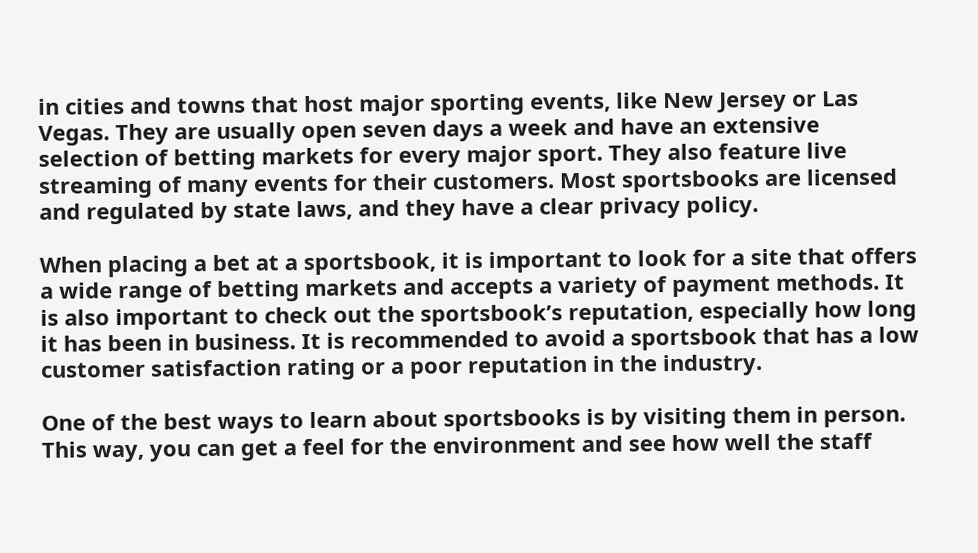in cities and towns that host major sporting events, like New Jersey or Las Vegas. They are usually open seven days a week and have an extensive selection of betting markets for every major sport. They also feature live streaming of many events for their customers. Most sportsbooks are licensed and regulated by state laws, and they have a clear privacy policy.

When placing a bet at a sportsbook, it is important to look for a site that offers a wide range of betting markets and accepts a variety of payment methods. It is also important to check out the sportsbook’s reputation, especially how long it has been in business. It is recommended to avoid a sportsbook that has a low customer satisfaction rating or a poor reputation in the industry.

One of the best ways to learn about sportsbooks is by visiting them in person. This way, you can get a feel for the environment and see how well the staff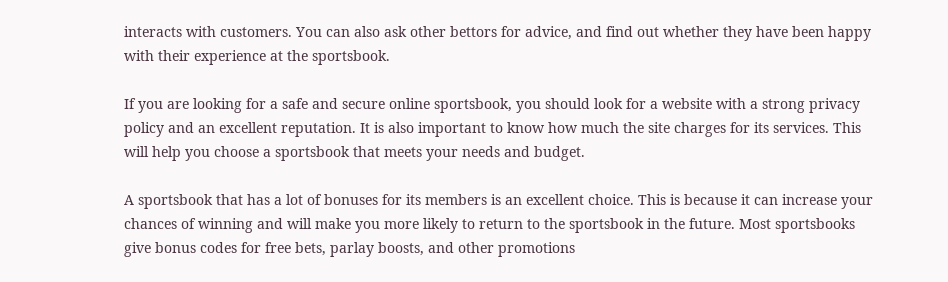interacts with customers. You can also ask other bettors for advice, and find out whether they have been happy with their experience at the sportsbook.

If you are looking for a safe and secure online sportsbook, you should look for a website with a strong privacy policy and an excellent reputation. It is also important to know how much the site charges for its services. This will help you choose a sportsbook that meets your needs and budget.

A sportsbook that has a lot of bonuses for its members is an excellent choice. This is because it can increase your chances of winning and will make you more likely to return to the sportsbook in the future. Most sportsbooks give bonus codes for free bets, parlay boosts, and other promotions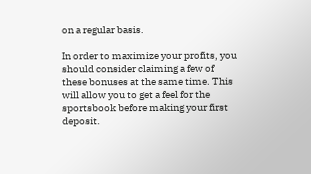on a regular basis.

In order to maximize your profits, you should consider claiming a few of these bonuses at the same time. This will allow you to get a feel for the sportsbook before making your first deposit.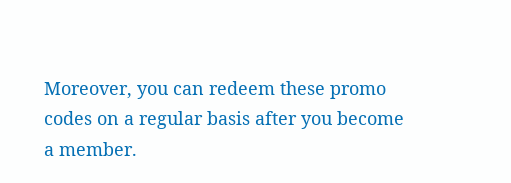Moreover, you can redeem these promo codes on a regular basis after you become a member.